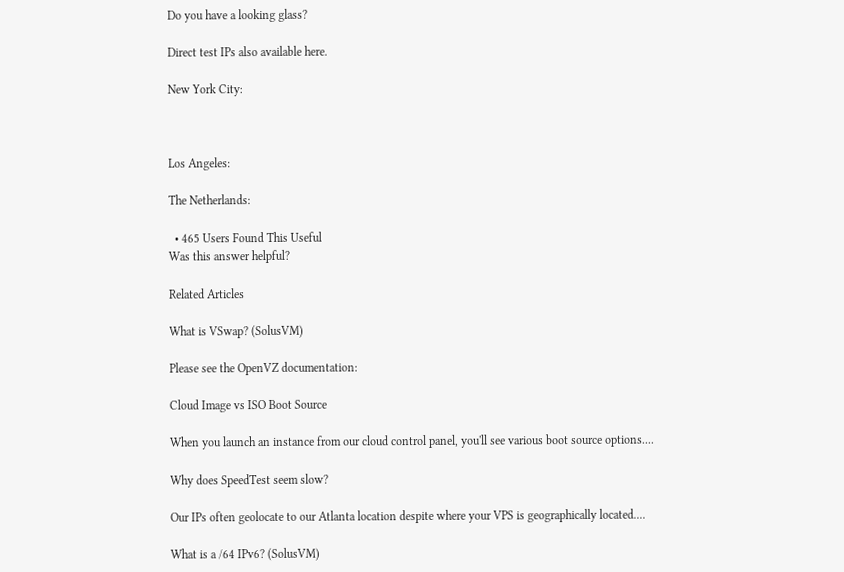Do you have a looking glass?

Direct test IPs also available here.

New York City:



Los Angeles:

The Netherlands:

  • 465 Users Found This Useful
Was this answer helpful?

Related Articles

What is VSwap? (SolusVM)

Please see the OpenVZ documentation:

Cloud Image vs ISO Boot Source

When you launch an instance from our cloud control panel, you'll see various boot source options....

Why does SpeedTest seem slow?

Our IPs often geolocate to our Atlanta location despite where your VPS is geographically located....

What is a /64 IPv6? (SolusVM)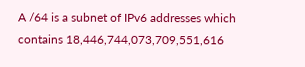A /64 is a subnet of IPv6 addresses which contains 18,446,744,073,709,551,616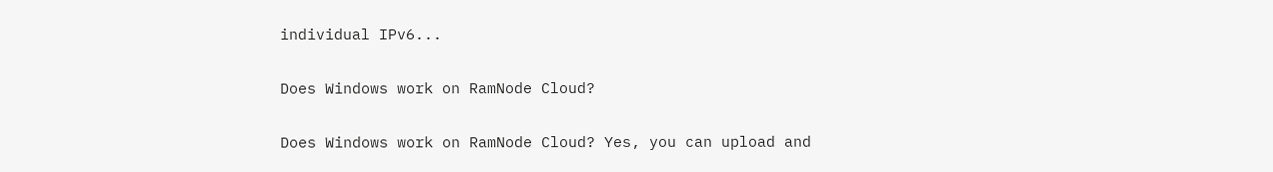individual IPv6...

Does Windows work on RamNode Cloud?

Does Windows work on RamNode Cloud? Yes, you can upload and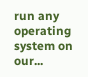run any operating system on our...